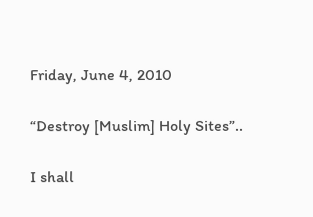Friday, June 4, 2010

“Destroy [Muslim] Holy Sites”..

I shall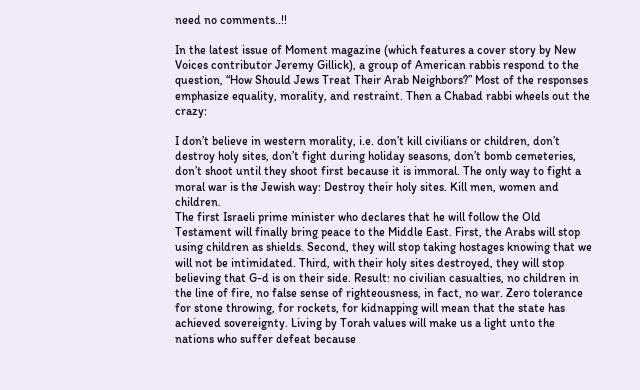need no comments..!!

In the latest issue of Moment magazine (which features a cover story by New Voices contributor Jeremy Gillick), a group of American rabbis respond to the question, “How Should Jews Treat Their Arab Neighbors?” Most of the responses emphasize equality, morality, and restraint. Then a Chabad rabbi wheels out the crazy:

I don’t believe in western morality, i.e. don’t kill civilians or children, don’t destroy holy sites, don’t fight during holiday seasons, don’t bomb cemeteries, don’t shoot until they shoot first because it is immoral. The only way to fight a moral war is the Jewish way: Destroy their holy sites. Kill men, women and children.
The first Israeli prime minister who declares that he will follow the Old Testament will finally bring peace to the Middle East. First, the Arabs will stop using children as shields. Second, they will stop taking hostages knowing that we will not be intimidated. Third, with their holy sites destroyed, they will stop believing that G-d is on their side. Result: no civilian casualties, no children in the line of fire, no false sense of righteousness, in fact, no war. Zero tolerance for stone throwing, for rockets, for kidnapping will mean that the state has achieved sovereignty. Living by Torah values will make us a light unto the nations who suffer defeat because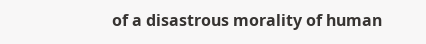of a disastrous morality of human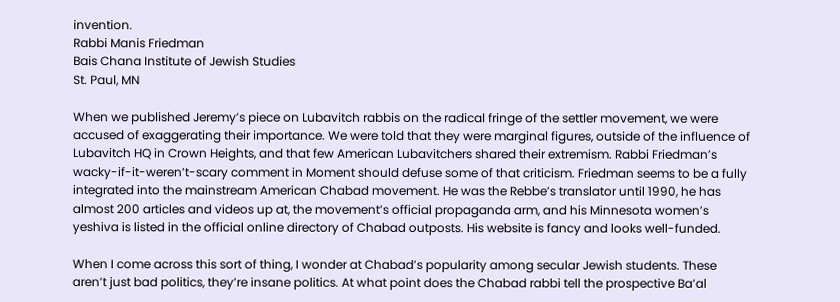invention.
Rabbi Manis Friedman
Bais Chana Institute of Jewish Studies
St. Paul, MN

When we published Jeremy’s piece on Lubavitch rabbis on the radical fringe of the settler movement, we were accused of exaggerating their importance. We were told that they were marginal figures, outside of the influence of Lubavitch HQ in Crown Heights, and that few American Lubavitchers shared their extremism. Rabbi Friedman’s wacky-if-it-weren’t-scary comment in Moment should defuse some of that criticism. Friedman seems to be a fully integrated into the mainstream American Chabad movement. He was the Rebbe’s translator until 1990, he has almost 200 articles and videos up at, the movement’s official propaganda arm, and his Minnesota women’s yeshiva is listed in the official online directory of Chabad outposts. His website is fancy and looks well-funded.

When I come across this sort of thing, I wonder at Chabad’s popularity among secular Jewish students. These aren’t just bad politics, they’re insane politics. At what point does the Chabad rabbi tell the prospective Ba’al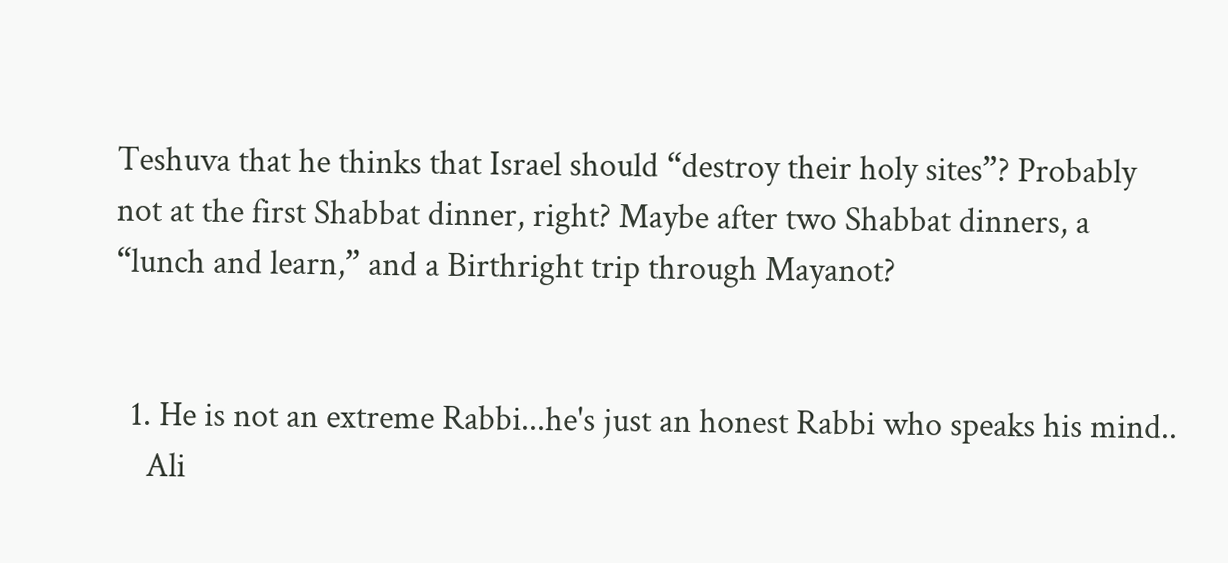Teshuva that he thinks that Israel should “destroy their holy sites”? Probably not at the first Shabbat dinner, right? Maybe after two Shabbat dinners, a “lunch and learn,” and a Birthright trip through Mayanot?


  1. He is not an extreme Rabbi...he's just an honest Rabbi who speaks his mind..
    Ali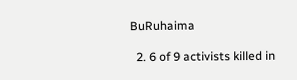BuRuhaima

  2. 6 of 9 activists killed in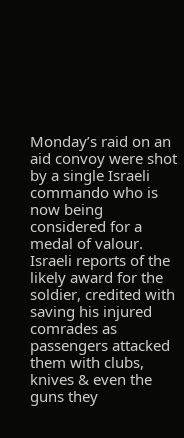Monday’s raid on an aid convoy were shot by a single Israeli commando who is now being considered for a medal of valour. Israeli reports of the likely award for the soldier, credited with saving his injured comrades as passengers attacked them with clubs, knives & even the guns they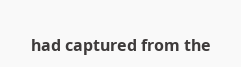had captured from the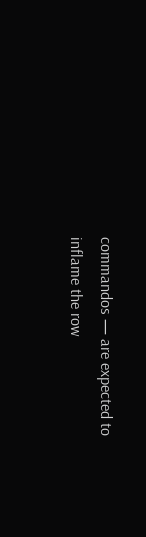commandos — are expected to inflame the row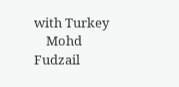with Turkey
    Mohd Fudzail